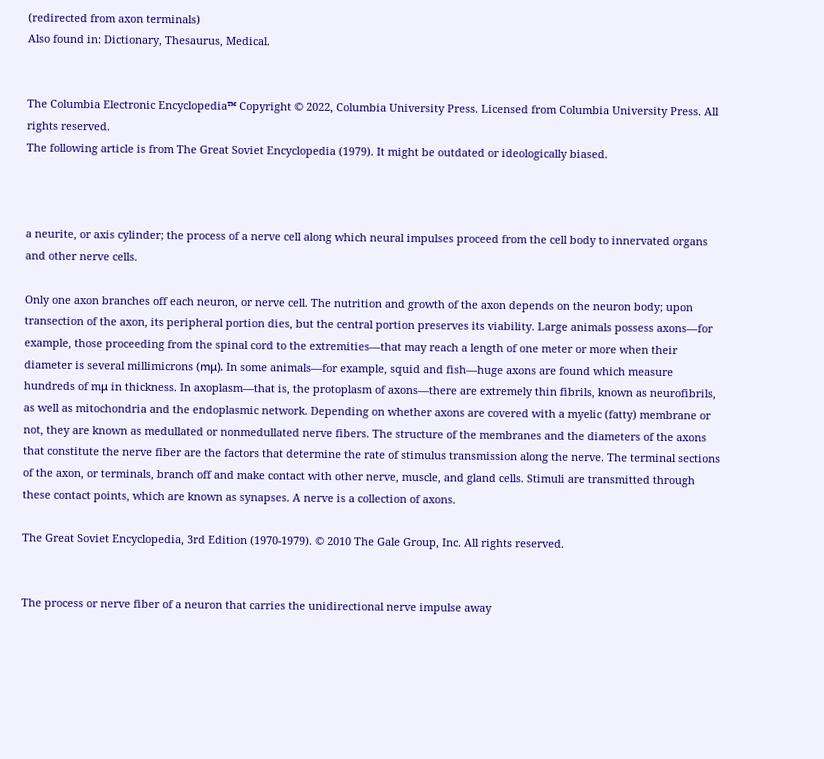(redirected from axon terminals)
Also found in: Dictionary, Thesaurus, Medical.


The Columbia Electronic Encyclopedia™ Copyright © 2022, Columbia University Press. Licensed from Columbia University Press. All rights reserved.
The following article is from The Great Soviet Encyclopedia (1979). It might be outdated or ideologically biased.



a neurite, or axis cylinder; the process of a nerve cell along which neural impulses proceed from the cell body to innervated organs and other nerve cells.

Only one axon branches off each neuron, or nerve cell. The nutrition and growth of the axon depends on the neuron body; upon transection of the axon, its peripheral portion dies, but the central portion preserves its viability. Large animals possess axons—for example, those proceeding from the spinal cord to the extremities—that may reach a length of one meter or more when their diameter is several millimicrons (mμ). In some animals—for example, squid and fish—huge axons are found which measure hundreds of mμ in thickness. In axoplasm—that is, the protoplasm of axons—there are extremely thin fibrils, known as neurofibrils, as well as mitochondria and the endoplasmic network. Depending on whether axons are covered with a myelic (fatty) membrane or not, they are known as medullated or nonmedullated nerve fibers. The structure of the membranes and the diameters of the axons that constitute the nerve fiber are the factors that determine the rate of stimulus transmission along the nerve. The terminal sections of the axon, or terminals, branch off and make contact with other nerve, muscle, and gland cells. Stimuli are transmitted through these contact points, which are known as synapses. A nerve is a collection of axons.

The Great Soviet Encyclopedia, 3rd Edition (1970-1979). © 2010 The Gale Group, Inc. All rights reserved.


The process or nerve fiber of a neuron that carries the unidirectional nerve impulse away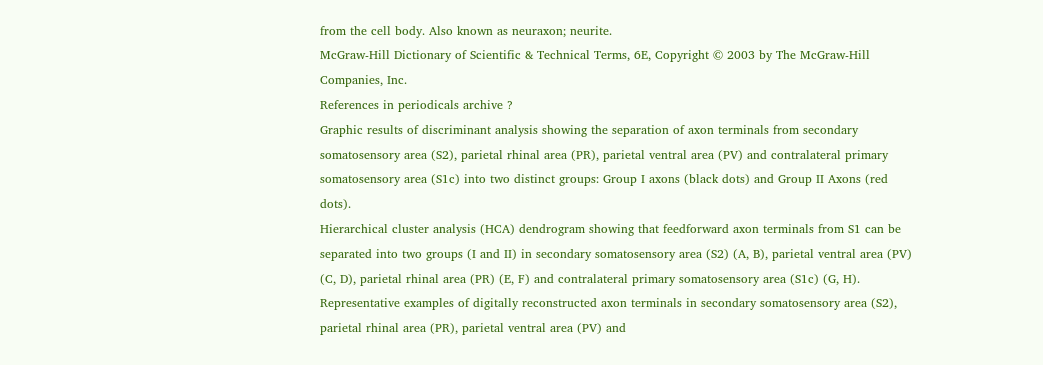from the cell body. Also known as neuraxon; neurite.
McGraw-Hill Dictionary of Scientific & Technical Terms, 6E, Copyright © 2003 by The McGraw-Hill Companies, Inc.
References in periodicals archive ?
Graphic results of discriminant analysis showing the separation of axon terminals from secondary somatosensory area (S2), parietal rhinal area (PR), parietal ventral area (PV) and contralateral primary somatosensory area (S1c) into two distinct groups: Group I axons (black dots) and Group II Axons (red dots).
Hierarchical cluster analysis (HCA) dendrogram showing that feedforward axon terminals from S1 can be separated into two groups (I and II) in secondary somatosensory area (S2) (A, B), parietal ventral area (PV) (C, D), parietal rhinal area (PR) (E, F) and contralateral primary somatosensory area (S1c) (G, H).
Representative examples of digitally reconstructed axon terminals in secondary somatosensory area (S2), parietal rhinal area (PR), parietal ventral area (PV) and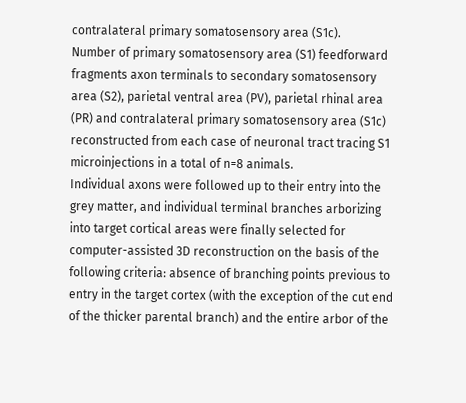contralateral primary somatosensory area (S1c).
Number of primary somatosensory area (S1) feedforward fragments axon terminals to secondary somatosensory area (S2), parietal ventral area (PV), parietal rhinal area (PR) and contralateral primary somatosensory area (S1c) reconstructed from each case of neuronal tract tracing S1 microinjections in a total of n=8 animals.
Individual axons were followed up to their entry into the grey matter, and individual terminal branches arborizing into target cortical areas were finally selected for computer-assisted 3D reconstruction on the basis of the following criteria: absence of branching points previous to entry in the target cortex (with the exception of the cut end of the thicker parental branch) and the entire arbor of the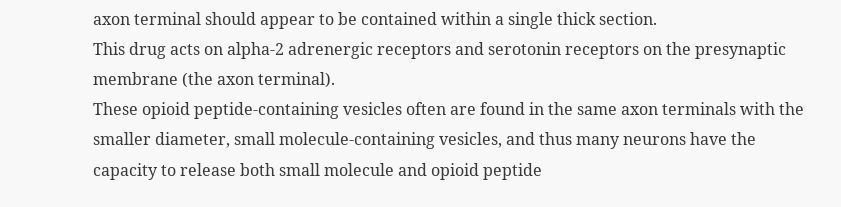axon terminal should appear to be contained within a single thick section.
This drug acts on alpha-2 adrenergic receptors and serotonin receptors on the presynaptic membrane (the axon terminal).
These opioid peptide-containing vesicles often are found in the same axon terminals with the smaller diameter, small molecule-containing vesicles, and thus many neurons have the capacity to release both small molecule and opioid peptide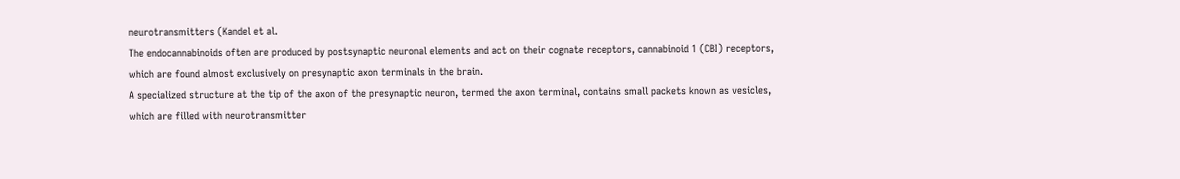neurotransmitters (Kandel et al.
The endocannabinoids often are produced by postsynaptic neuronal elements and act on their cognate receptors, cannabinoid 1 (CBI) receptors, which are found almost exclusively on presynaptic axon terminals in the brain.
A specialized structure at the tip of the axon of the presynaptic neuron, termed the axon terminal, contains small packets known as vesicles, which are filled with neurotransmitter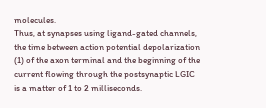molecules.
Thus, at synapses using ligand-gated channels, the time between action potential depolarization (1) of the axon terminal and the beginning of the current flowing through the postsynaptic LGIC is a matter of 1 to 2 milliseconds.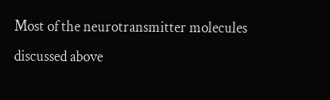Most of the neurotransmitter molecules discussed above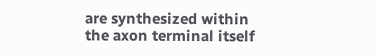are synthesized within the axon terminal itself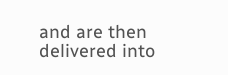and are then delivered into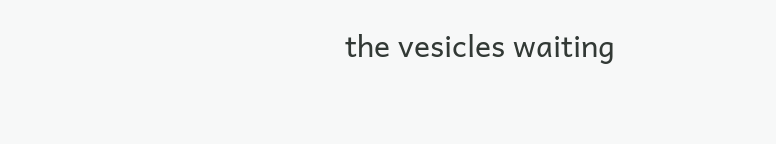the vesicles waiting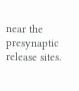near the presynaptic release sites.